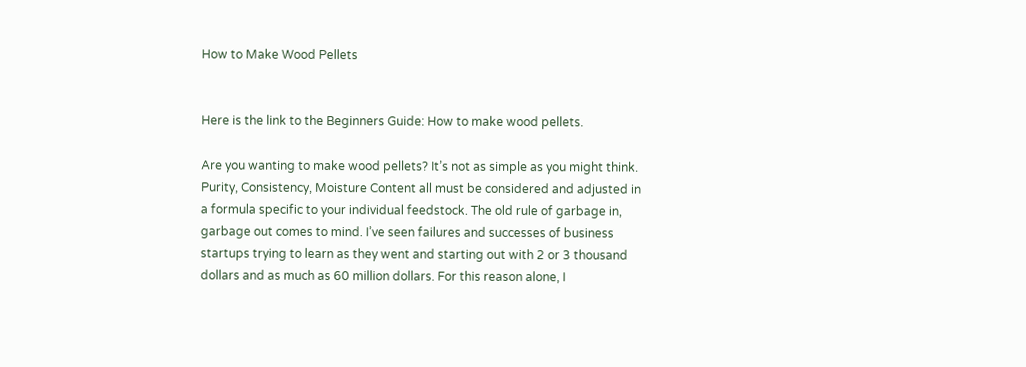How to Make Wood Pellets


Here is the link to the Beginners Guide: How to make wood pellets.

Are you wanting to make wood pellets? It’s not as simple as you might think. Purity, Consistency, Moisture Content all must be considered and adjusted in a formula specific to your individual feedstock. The old rule of garbage in, garbage out comes to mind. I’ve seen failures and successes of business startups trying to learn as they went and starting out with 2 or 3 thousand dollars and as much as 60 million dollars. For this reason alone, I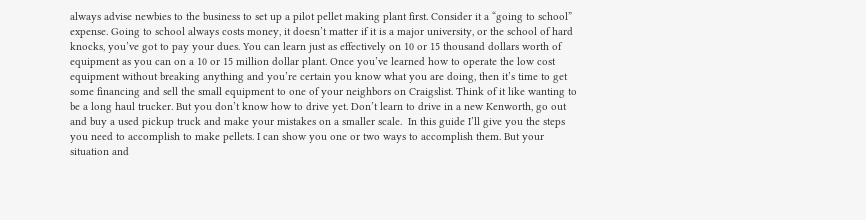always advise newbies to the business to set up a pilot pellet making plant first. Consider it a “going to school” expense. Going to school always costs money, it doesn’t matter if it is a major university, or the school of hard knocks, you’ve got to pay your dues. You can learn just as effectively on 10 or 15 thousand dollars worth of equipment as you can on a 10 or 15 million dollar plant. Once you’ve learned how to operate the low cost equipment without breaking anything and you’re certain you know what you are doing, then it’s time to get some financing and sell the small equipment to one of your neighbors on Craigslist. Think of it like wanting to be a long haul trucker. But you don’t know how to drive yet. Don’t learn to drive in a new Kenworth, go out and buy a used pickup truck and make your mistakes on a smaller scale.  In this guide I’ll give you the steps you need to accomplish to make pellets. I can show you one or two ways to accomplish them. But your situation and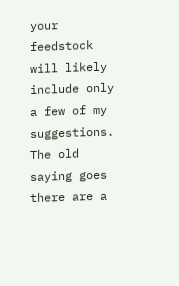your feedstock will likely include only a few of my suggestions. The old saying goes there are a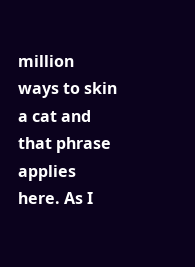million ways to skin a cat and that phrase applies here. As I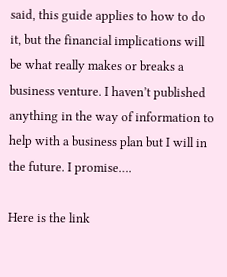said, this guide applies to how to do it, but the financial implications will be what really makes or breaks a business venture. I haven’t published anything in the way of information to help with a business plan but I will in the future. I promise….

Here is the link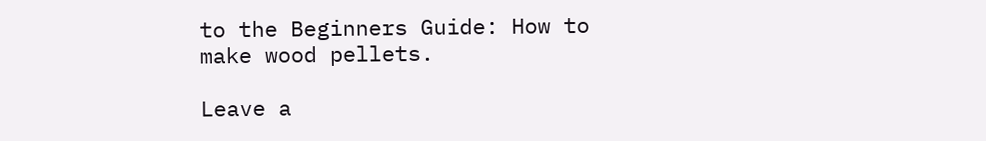to the Beginners Guide: How to make wood pellets.

Leave a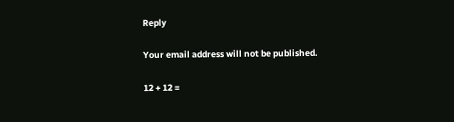Reply

Your email address will not be published.

12 + 12 =